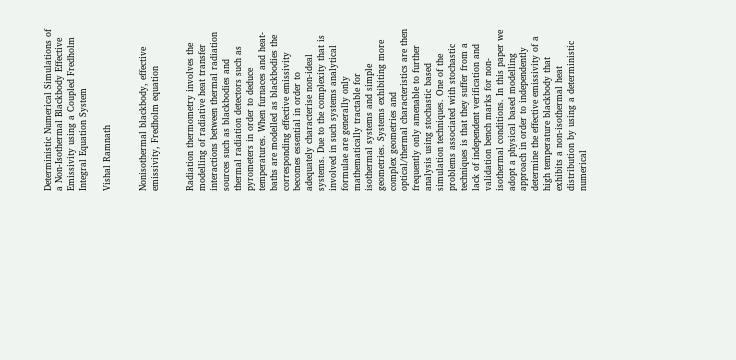Deterministic Numerical Simulations of a Non-Isothermal Blackbody Effective Emissivity using a Coupled Fredholm Integral Equation System

Vishal Ramnath


Nonisothermal blackbody, effective emissivity, Fredholm equation


Radiation thermometry involves the modelling of radiative heat transfer interactions between thermal radiation sources such as blackbodies and thermal radiation detectors such as pyrometers in order to deduce temperatures. When furnaces and heat-baths are modelled as blackbodies the corresponding effective emissivity becomes essential in order to adequately characterise non-ideal systems. Due to the complexity that is involved in such systems analytical formulae are generally only mathematically tractable for isothermal systems and simple geometries. Systems exhibiting more complex geometries and optical/thermal characteristics are then frequently only amenable to further analysis using stochastic based simulation techniques. One of the problems associated with stochastic techniques is that they suffer from a lack of independent verification and validation bench marks for non-isothermal conditions. In this paper we adopt a physical based modelling approach in order to independently determine the effective emissivity of a high temperature blackbody that exhibits a non-isothermal heat distribution by using a deterministic numerical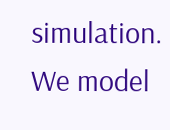simulation. We model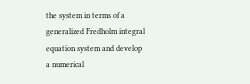the system in terms of a generalized Fredholm integral equation system and develop a numerical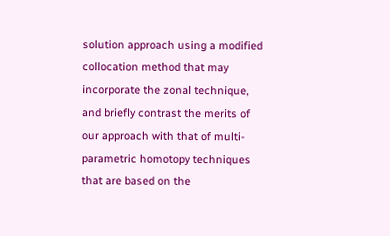solution approach using a modified collocation method that may incorporate the zonal technique, and briefly contrast the merits of our approach with that of multi-parametric homotopy techniques that are based on the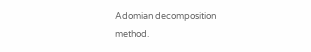Adomian decomposition method.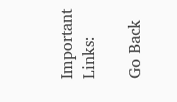Important Links:

Go Back